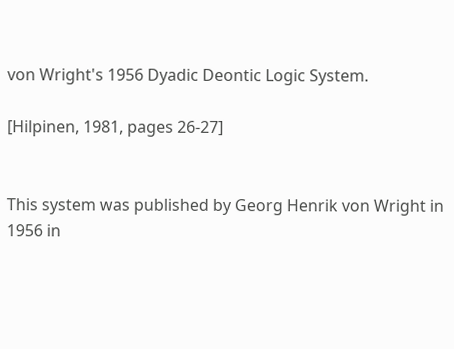von Wright's 1956 Dyadic Deontic Logic System.

[Hilpinen, 1981, pages 26-27]


This system was published by Georg Henrik von Wright in 1956 in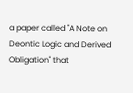a paper called "A Note on Deontic Logic and Derived Obligation" that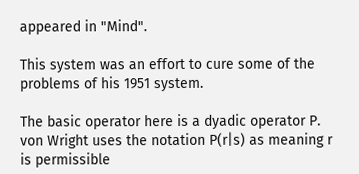appeared in "Mind".

This system was an effort to cure some of the problems of his 1951 system.

The basic operator here is a dyadic operator P. von Wright uses the notation P(r|s) as meaning r is permissible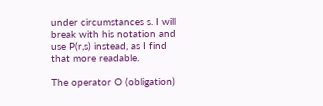under circumstances s. I will break with his notation and use P(r,s) instead, as I find that more readable.

The operator O (obligation)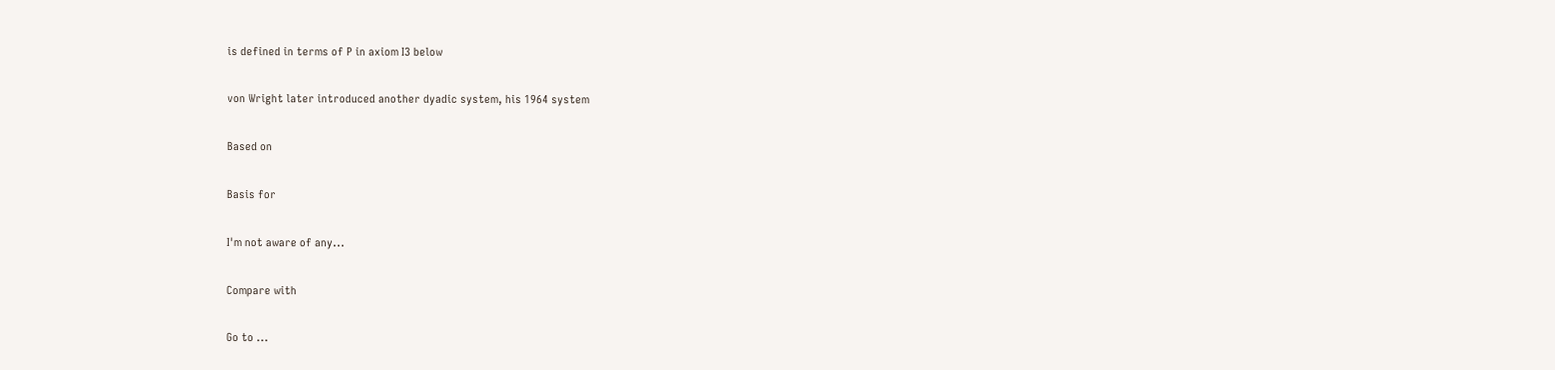is defined in terms of P in axiom I3 below

von Wright later introduced another dyadic system, his 1964 system

Based on

Basis for

I'm not aware of any...

Compare with

Go to ...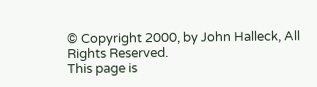© Copyright 2000, by John Halleck, All Rights Reserved.
This page is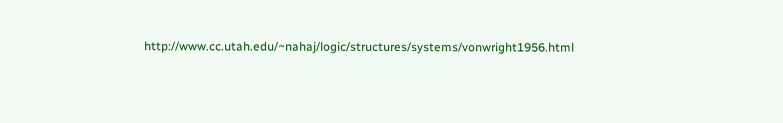http://www.cc.utah.edu/~nahaj/logic/structures/systems/vonwright1956.html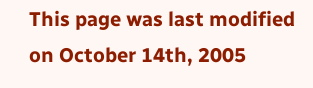This page was last modified on October 14th, 2005